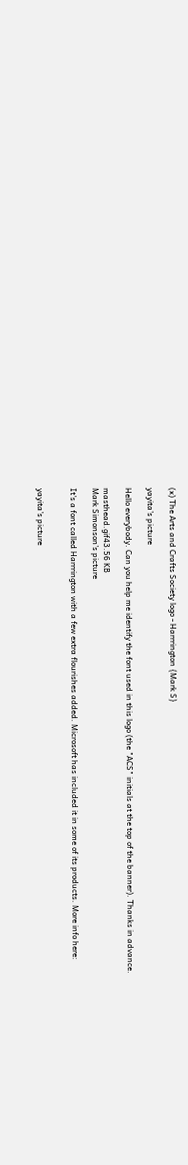(x) The Arts and Crafts Society logo - Harrrington {Mark S}

yayita's picture

Hello everybody. Can you help me identify the font used in this logo (the "ACS" initials at the top of the banner). Thanks in advance.

masthead.gif43.56 KB
Mark Simonson's picture

It's a font called Harrrington with a few extra flourishes added. Microsoft has included it in some of its products. More info here:


yayita's picture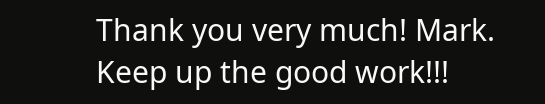Thank you very much! Mark. Keep up the good work!!!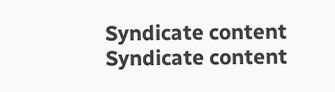Syndicate content Syndicate content